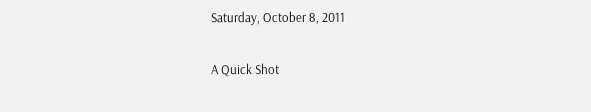Saturday, October 8, 2011

A Quick Shot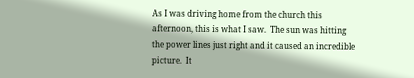As I was driving home from the church this afternoon, this is what I saw.  The sun was hitting the power lines just right and it caused an incredible picture.  It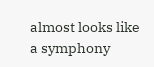almost looks like a symphony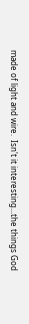made of light and wire.  Isn't it interesting...the things God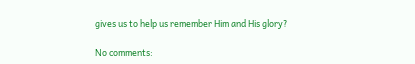gives us to help us remember Him and His glory?

No comments: